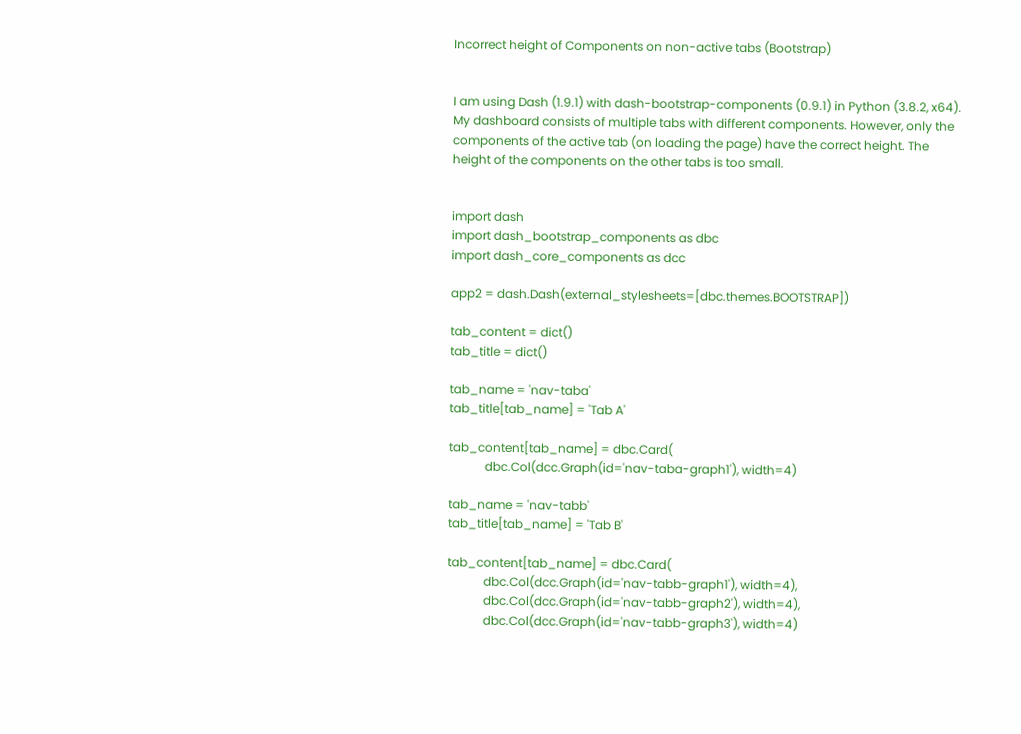Incorrect height of Components on non-active tabs (Bootstrap)


I am using Dash (1.9.1) with dash-bootstrap-components (0.9.1) in Python (3.8.2, x64). My dashboard consists of multiple tabs with different components. However, only the components of the active tab (on loading the page) have the correct height. The height of the components on the other tabs is too small.


import dash
import dash_bootstrap_components as dbc
import dash_core_components as dcc

app2 = dash.Dash(external_stylesheets=[dbc.themes.BOOTSTRAP])

tab_content = dict()
tab_title = dict()

tab_name = 'nav-taba'
tab_title[tab_name] = 'Tab A'

tab_content[tab_name] = dbc.Card(
            dbc.Col(dcc.Graph(id='nav-taba-graph1'), width=4)

tab_name = 'nav-tabb'
tab_title[tab_name] = 'Tab B'

tab_content[tab_name] = dbc.Card(
            dbc.Col(dcc.Graph(id='nav-tabb-graph1'), width=4),
            dbc.Col(dcc.Graph(id='nav-tabb-graph2'), width=4),
            dbc.Col(dcc.Graph(id='nav-tabb-graph3'), width=4)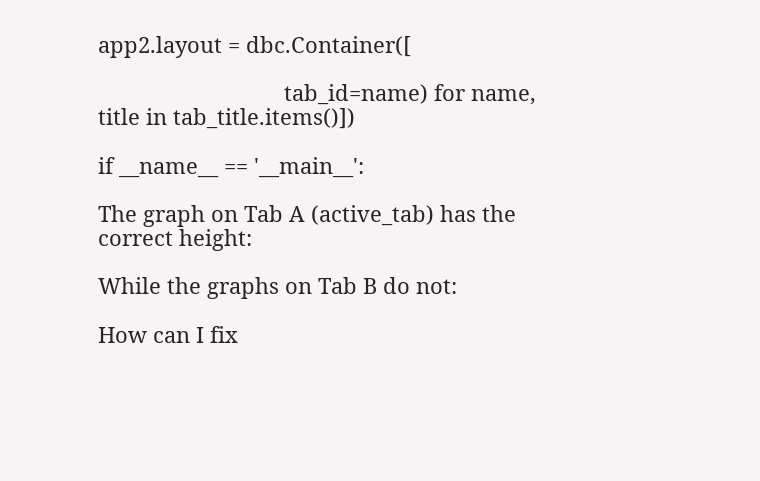app2.layout = dbc.Container([

                               tab_id=name) for name, title in tab_title.items()])

if __name__ == '__main__':

The graph on Tab A (active_tab) has the correct height:

While the graphs on Tab B do not:

How can I fix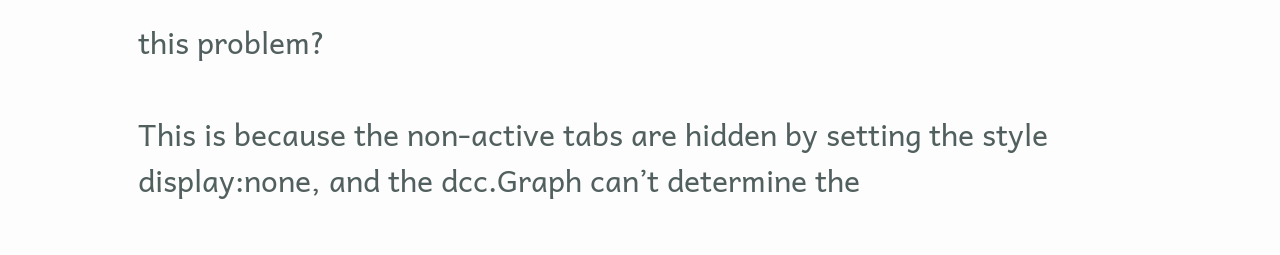this problem?

This is because the non-active tabs are hidden by setting the style display:none, and the dcc.Graph can’t determine the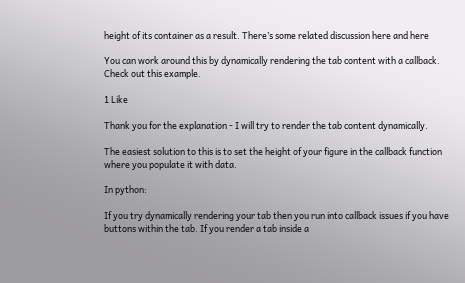height of its container as a result. There’s some related discussion here and here

You can work around this by dynamically rendering the tab content with a callback. Check out this example.

1 Like

Thank you for the explanation - I will try to render the tab content dynamically.

The easiest solution to this is to set the height of your figure in the callback function where you populate it with data.

In python:

If you try dynamically rendering your tab then you run into callback issues if you have buttons within the tab. If you render a tab inside a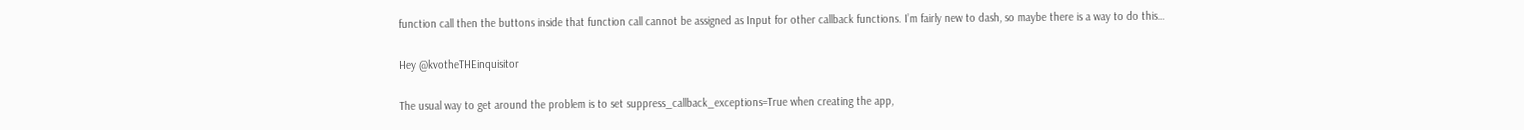function call then the buttons inside that function call cannot be assigned as Input for other callback functions. I’m fairly new to dash, so maybe there is a way to do this…

Hey @kvotheTHEinquisitor

The usual way to get around the problem is to set suppress_callback_exceptions=True when creating the app,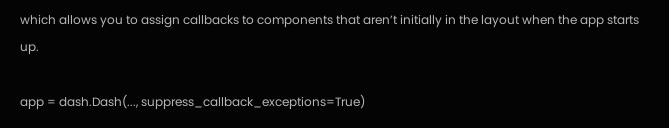which allows you to assign callbacks to components that aren’t initially in the layout when the app starts up.

app = dash.Dash(..., suppress_callback_exceptions=True)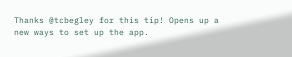Thanks @tcbegley for this tip! Opens up a new ways to set up the app.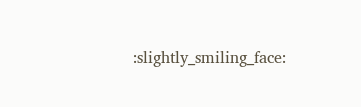:slightly_smiling_face: